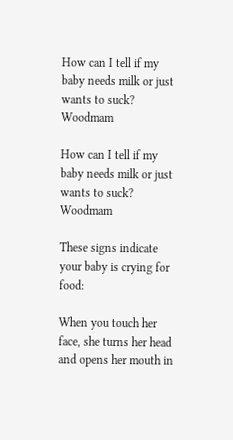How can I tell if my baby needs milk or just wants to suck? Woodmam

How can I tell if my baby needs milk or just wants to suck? Woodmam

These signs indicate your baby is crying for food:

When you touch her face, she turns her head and opens her mouth in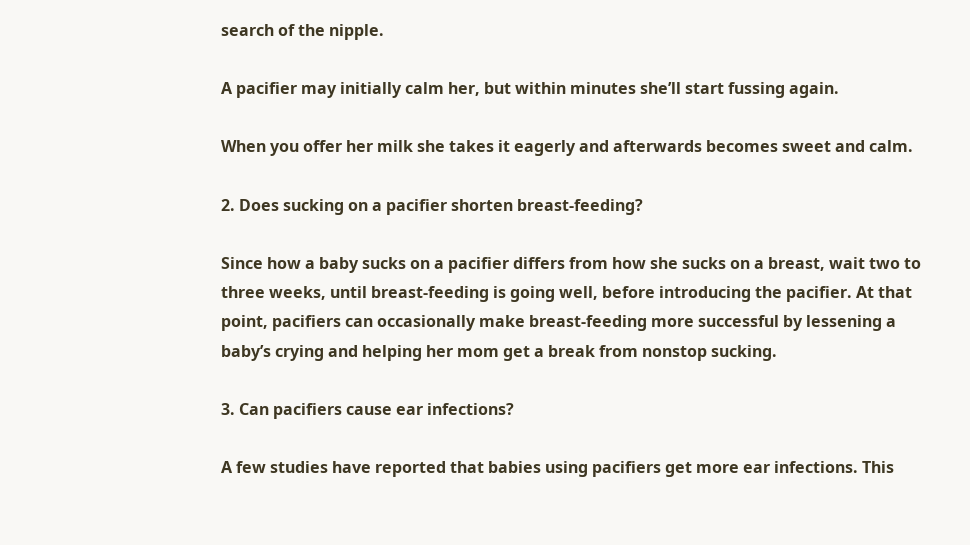search of the nipple.

A pacifier may initially calm her, but within minutes she’ll start fussing again.

When you offer her milk she takes it eagerly and afterwards becomes sweet and calm.

2. Does sucking on a pacifier shorten breast-feeding?

Since how a baby sucks on a pacifier differs from how she sucks on a breast, wait two to three weeks, until breast-feeding is going well, before introducing the pacifier. At that point, pacifiers can occasionally make breast-feeding more successful by lessening a baby’s crying and helping her mom get a break from nonstop sucking.

3. Can pacifiers cause ear infections?

A few studies have reported that babies using pacifiers get more ear infections. This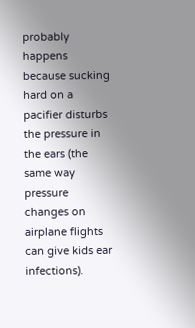probably happens because sucking hard on a pacifier disturbs the pressure in the ears (the same way pressure changes on airplane flights can give kids ear infections).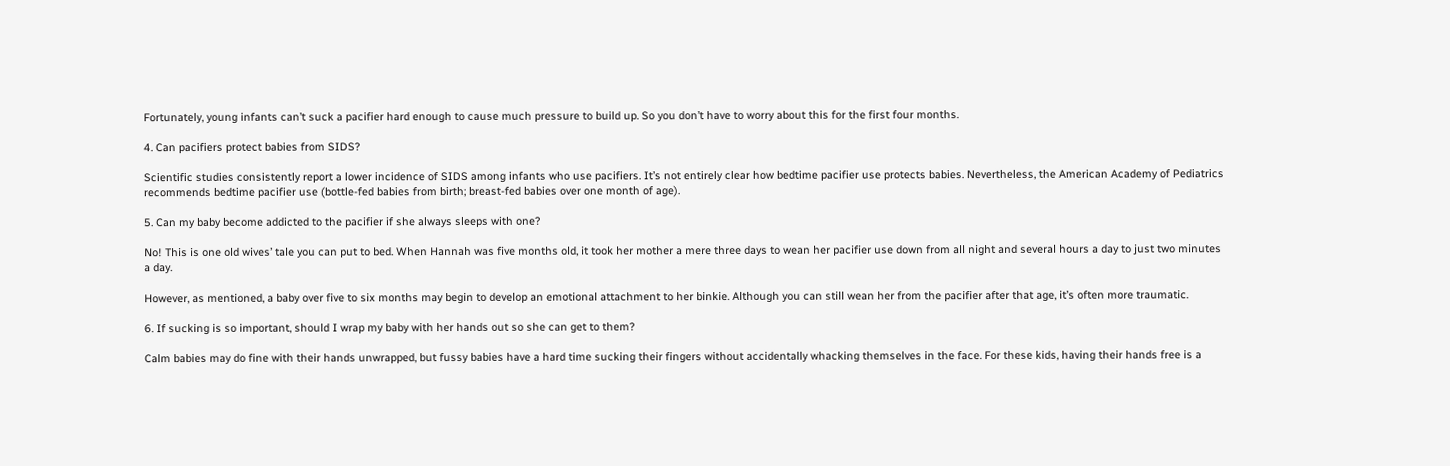Fortunately, young infants can’t suck a pacifier hard enough to cause much pressure to build up. So you don’t have to worry about this for the first four months.

4. Can pacifiers protect babies from SIDS?

Scientific studies consistently report a lower incidence of SIDS among infants who use pacifiers. It’s not entirely clear how bedtime pacifier use protects babies. Nevertheless, the American Academy of Pediatrics recommends bedtime pacifier use (bottle-fed babies from birth; breast-fed babies over one month of age).

5. Can my baby become addicted to the pacifier if she always sleeps with one?

No! This is one old wives’ tale you can put to bed. When Hannah was five months old, it took her mother a mere three days to wean her pacifier use down from all night and several hours a day to just two minutes a day.

However, as mentioned, a baby over five to six months may begin to develop an emotional attachment to her binkie. Although you can still wean her from the pacifier after that age, it’s often more traumatic.

6. If sucking is so important, should I wrap my baby with her hands out so she can get to them?

Calm babies may do fine with their hands unwrapped, but fussy babies have a hard time sucking their fingers without accidentally whacking themselves in the face. For these kids, having their hands free is a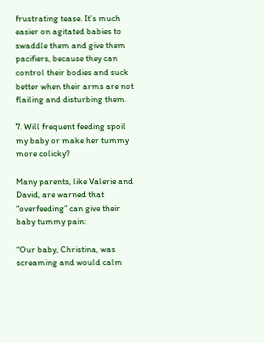frustrating tease. It’s much easier on agitated babies to swaddle them and give them pacifiers, because they can control their bodies and suck better when their arms are not flailing and disturbing them.

7. Will frequent feeding spoil my baby or make her tummy more colicky?

Many parents, like Valerie and David, are warned that “overfeeding” can give their baby tummy pain:

“Our baby, Christina, was screaming and would calm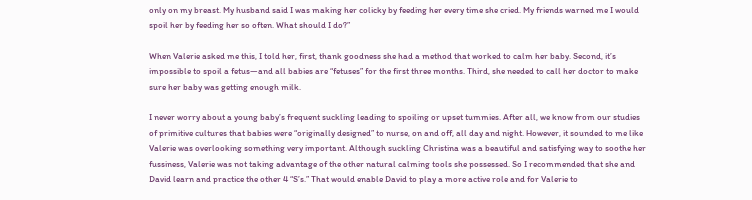only on my breast. My husband said I was making her colicky by feeding her every time she cried. My friends warned me I would spoil her by feeding her so often. What should I do?”

When Valerie asked me this, I told her, first, thank goodness she had a method that worked to calm her baby. Second, it’s impossible to spoil a fetus—and all babies are “fetuses” for the first three months. Third, she needed to call her doctor to make sure her baby was getting enough milk.

I never worry about a young baby’s frequent suckling leading to spoiling or upset tummies. After all, we know from our studies of primitive cultures that babies were “originally designed” to nurse, on and off, all day and night. However, it sounded to me like Valerie was overlooking something very important. Although suckling Christina was a beautiful and satisfying way to soothe her fussiness, Valerie was not taking advantage of the other natural calming tools she possessed. So I recommended that she and David learn and practice the other 4 “S’s.” That would enable David to play a more active role and for Valerie to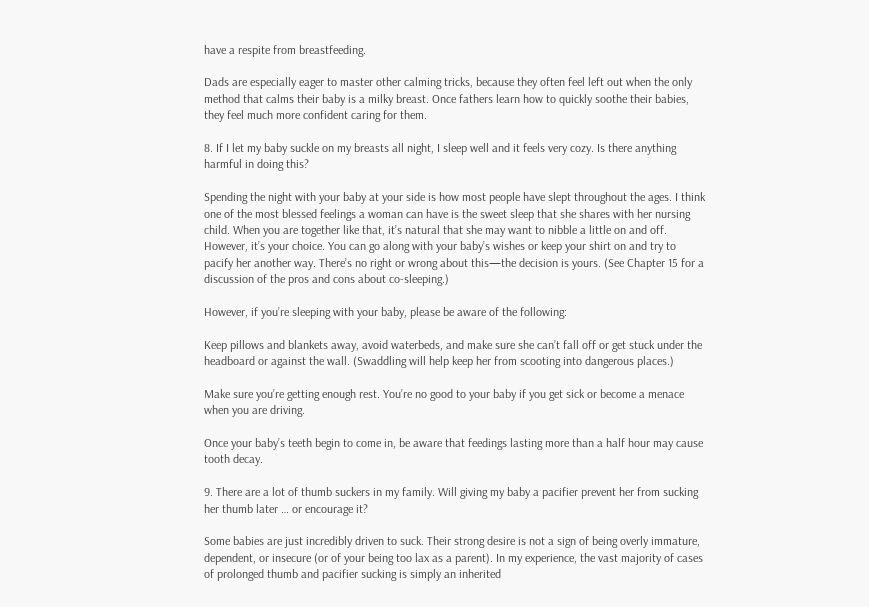have a respite from breastfeeding.

Dads are especially eager to master other calming tricks, because they often feel left out when the only method that calms their baby is a milky breast. Once fathers learn how to quickly soothe their babies, they feel much more confident caring for them.

8. If I let my baby suckle on my breasts all night, I sleep well and it feels very cozy. Is there anything harmful in doing this?

Spending the night with your baby at your side is how most people have slept throughout the ages. I think one of the most blessed feelings a woman can have is the sweet sleep that she shares with her nursing child. When you are together like that, it’s natural that she may want to nibble a little on and off. However, it’s your choice. You can go along with your baby’s wishes or keep your shirt on and try to pacify her another way. There’s no right or wrong about this—the decision is yours. (See Chapter 15 for a discussion of the pros and cons about co-sleeping.)

However, if you’re sleeping with your baby, please be aware of the following:

Keep pillows and blankets away, avoid waterbeds, and make sure she can’t fall off or get stuck under the headboard or against the wall. (Swaddling will help keep her from scooting into dangerous places.)

Make sure you’re getting enough rest. You’re no good to your baby if you get sick or become a menace when you are driving.

Once your baby’s teeth begin to come in, be aware that feedings lasting more than a half hour may cause tooth decay.

9. There are a lot of thumb suckers in my family. Will giving my baby a pacifier prevent her from sucking her thumb later … or encourage it?

Some babies are just incredibly driven to suck. Their strong desire is not a sign of being overly immature, dependent, or insecure (or of your being too lax as a parent). In my experience, the vast majority of cases of prolonged thumb and pacifier sucking is simply an inherited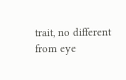trait, no different from eye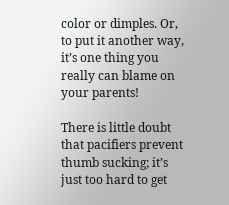color or dimples. Or, to put it another way, it’s one thing you really can blame on your parents!

There is little doubt that pacifiers prevent thumb sucking; it’s just too hard to get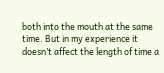both into the mouth at the same time. But in my experience it doesn’t affect the length of time a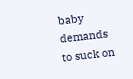baby demands to suck on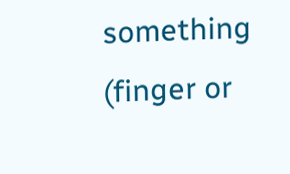something (finger or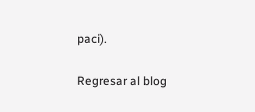paci).

Regresar al blog